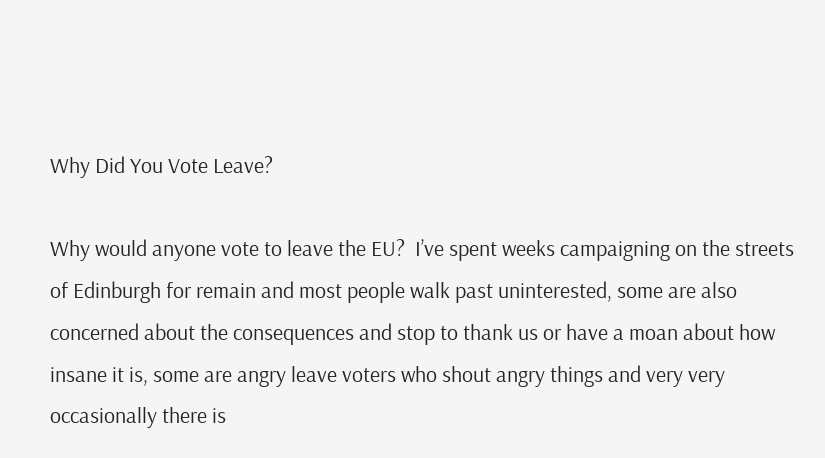Why Did You Vote Leave?

Why would anyone vote to leave the EU?  I’ve spent weeks campaigning on the streets of Edinburgh for remain and most people walk past uninterested, some are also concerned about the consequences and stop to thank us or have a moan about how insane it is, some are angry leave voters who shout angry things and very very occasionally there is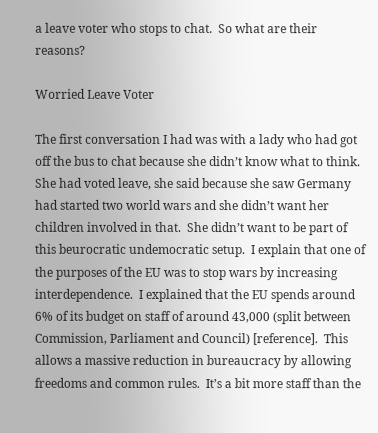a leave voter who stops to chat.  So what are their reasons?

Worried Leave Voter

The first conversation I had was with a lady who had got off the bus to chat because she didn’t know what to think.  She had voted leave, she said because she saw Germany had started two world wars and she didn’t want her children involved in that.  She didn’t want to be part of this beurocratic undemocratic setup.  I explain that one of the purposes of the EU was to stop wars by increasing interdependence.  I explained that the EU spends around 6% of its budget on staff of around 43,000 (split between Commission, Parliament and Council) [reference].  This allows a massive reduction in bureaucracy by allowing freedoms and common rules.  It’s a bit more staff than the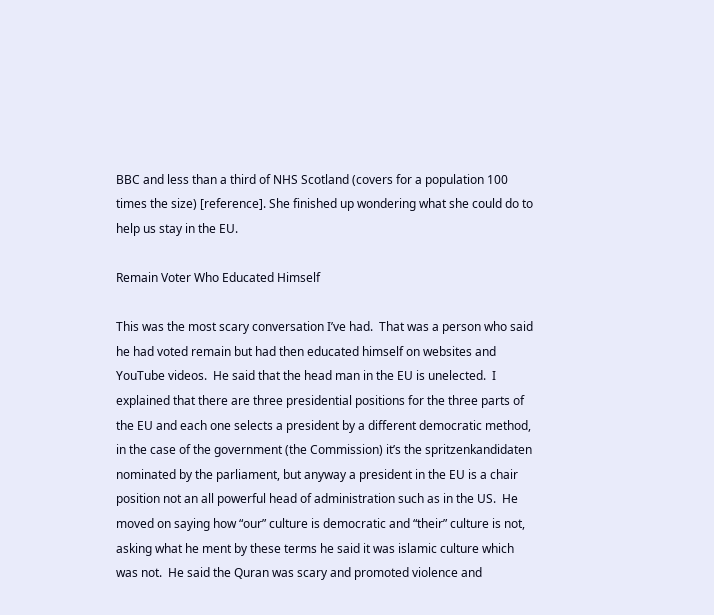BBC and less than a third of NHS Scotland (covers for a population 100 times the size) [reference]. She finished up wondering what she could do to help us stay in the EU.

Remain Voter Who Educated Himself

This was the most scary conversation I’ve had.  That was a person who said he had voted remain but had then educated himself on websites and YouTube videos.  He said that the head man in the EU is unelected.  I explained that there are three presidential positions for the three parts of the EU and each one selects a president by a different democratic method, in the case of the government (the Commission) it’s the spritzenkandidaten nominated by the parliament, but anyway a president in the EU is a chair position not an all powerful head of administration such as in the US.  He moved on saying how “our” culture is democratic and “their” culture is not, asking what he ment by these terms he said it was islamic culture which was not.  He said the Quran was scary and promoted violence and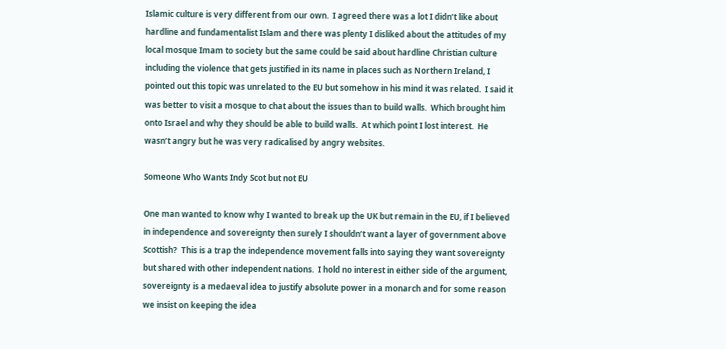Islamic culture is very different from our own.  I agreed there was a lot I didn’t like about hardline and fundamentalist Islam and there was plenty I disliked about the attitudes of my local mosque Imam to society but the same could be said about hardline Christian culture including the violence that gets justified in its name in places such as Northern Ireland, I pointed out this topic was unrelated to the EU but somehow in his mind it was related.  I said it was better to visit a mosque to chat about the issues than to build walls.  Which brought him onto Israel and why they should be able to build walls.  At which point I lost interest.  He wasn’t angry but he was very radicalised by angry websites.

Someone Who Wants Indy Scot but not EU

One man wanted to know why I wanted to break up the UK but remain in the EU, if I believed in independence and sovereignty then surely I shouldn’t want a layer of government above Scottish?  This is a trap the independence movement falls into saying they want sovereignty but shared with other independent nations.  I hold no interest in either side of the argument, sovereignty is a medaeval idea to justify absolute power in a monarch and for some reason we insist on keeping the idea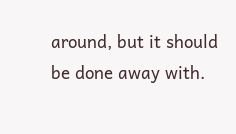around, but it should be done away with.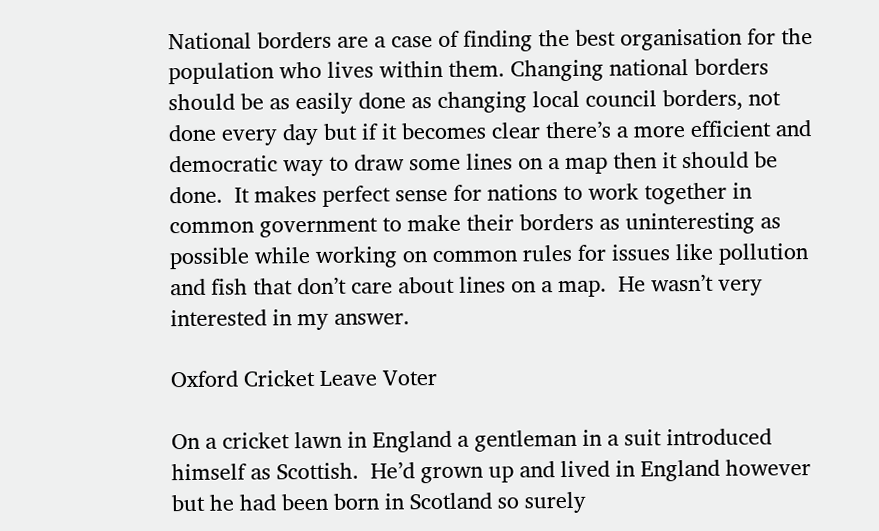National borders are a case of finding the best organisation for the population who lives within them. Changing national borders should be as easily done as changing local council borders, not done every day but if it becomes clear there’s a more efficient and democratic way to draw some lines on a map then it should be done.  It makes perfect sense for nations to work together in common government to make their borders as uninteresting as possible while working on common rules for issues like pollution and fish that don’t care about lines on a map.  He wasn’t very interested in my answer.

Oxford Cricket Leave Voter

On a cricket lawn in England a gentleman in a suit introduced himself as Scottish.  He’d grown up and lived in England however but he had been born in Scotland so surely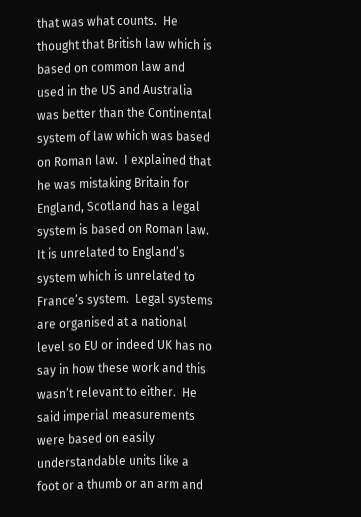that was what counts.  He thought that British law which is based on common law and used in the US and Australia was better than the Continental system of law which was based on Roman law.  I explained that he was mistaking Britain for England, Scotland has a legal system is based on Roman law.  It is unrelated to England’s system which is unrelated to France’s system.  Legal systems are organised at a national level so EU or indeed UK has no say in how these work and this wasn’t relevant to either.  He said imperial measurements were based on easily understandable units like a foot or a thumb or an arm and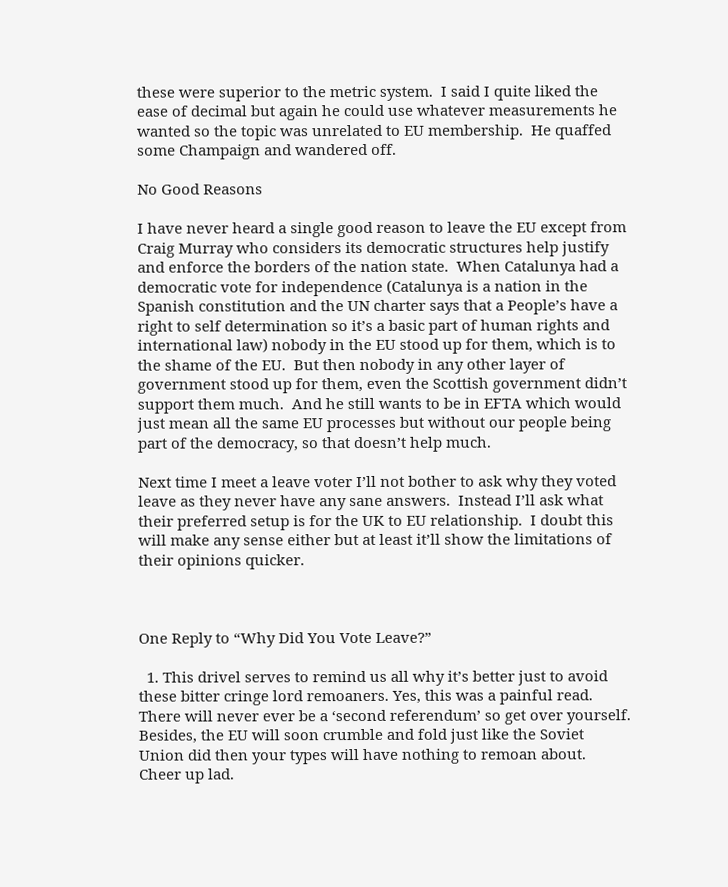these were superior to the metric system.  I said I quite liked the ease of decimal but again he could use whatever measurements he wanted so the topic was unrelated to EU membership.  He quaffed some Champaign and wandered off.

No Good Reasons

I have never heard a single good reason to leave the EU except from Craig Murray who considers its democratic structures help justify and enforce the borders of the nation state.  When Catalunya had a democratic vote for independence (Catalunya is a nation in the Spanish constitution and the UN charter says that a People’s have a right to self determination so it’s a basic part of human rights and international law) nobody in the EU stood up for them, which is to the shame of the EU.  But then nobody in any other layer of government stood up for them, even the Scottish government didn’t support them much.  And he still wants to be in EFTA which would just mean all the same EU processes but without our people being part of the democracy, so that doesn’t help much.

Next time I meet a leave voter I’ll not bother to ask why they voted leave as they never have any sane answers.  Instead I’ll ask what their preferred setup is for the UK to EU relationship.  I doubt this will make any sense either but at least it’ll show the limitations of their opinions quicker.



One Reply to “Why Did You Vote Leave?”

  1. This drivel serves to remind us all why it’s better just to avoid these bitter cringe lord remoaners. Yes, this was a painful read. There will never ever be a ‘second referendum’ so get over yourself. Besides, the EU will soon crumble and fold just like the Soviet Union did then your types will have nothing to remoan about. Cheer up lad.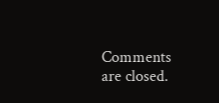Comments are closed.